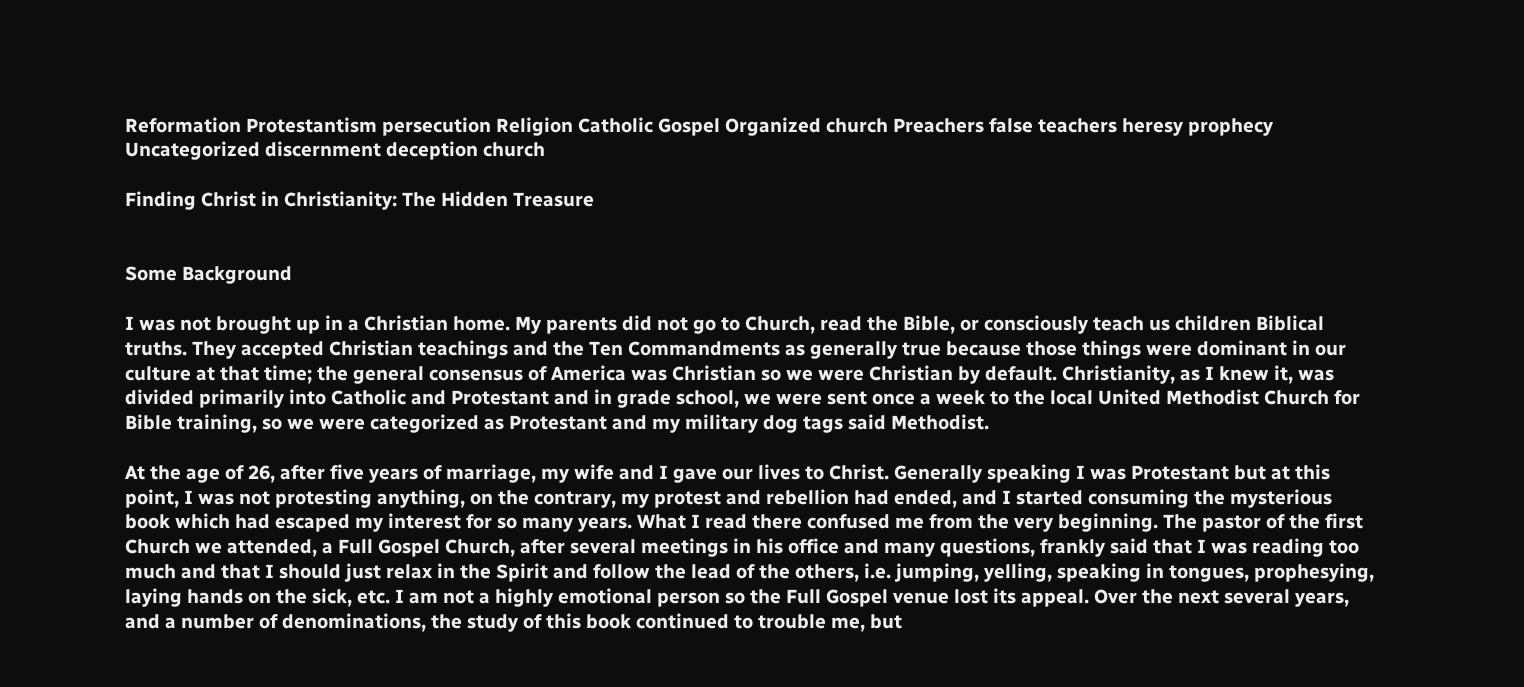Reformation Protestantism persecution Religion Catholic Gospel Organized church Preachers false teachers heresy prophecy Uncategorized discernment deception church

Finding Christ in Christianity: The Hidden Treasure


Some Background

I was not brought up in a Christian home. My parents did not go to Church, read the Bible, or consciously teach us children Biblical truths. They accepted Christian teachings and the Ten Commandments as generally true because those things were dominant in our culture at that time; the general consensus of America was Christian so we were Christian by default. Christianity, as I knew it, was divided primarily into Catholic and Protestant and in grade school, we were sent once a week to the local United Methodist Church for Bible training, so we were categorized as Protestant and my military dog tags said Methodist.

At the age of 26, after five years of marriage, my wife and I gave our lives to Christ. Generally speaking I was Protestant but at this point, I was not protesting anything, on the contrary, my protest and rebellion had ended, and I started consuming the mysterious book which had escaped my interest for so many years. What I read there confused me from the very beginning. The pastor of the first Church we attended, a Full Gospel Church, after several meetings in his office and many questions, frankly said that I was reading too much and that I should just relax in the Spirit and follow the lead of the others, i.e. jumping, yelling, speaking in tongues, prophesying, laying hands on the sick, etc. I am not a highly emotional person so the Full Gospel venue lost its appeal. Over the next several years, and a number of denominations, the study of this book continued to trouble me, but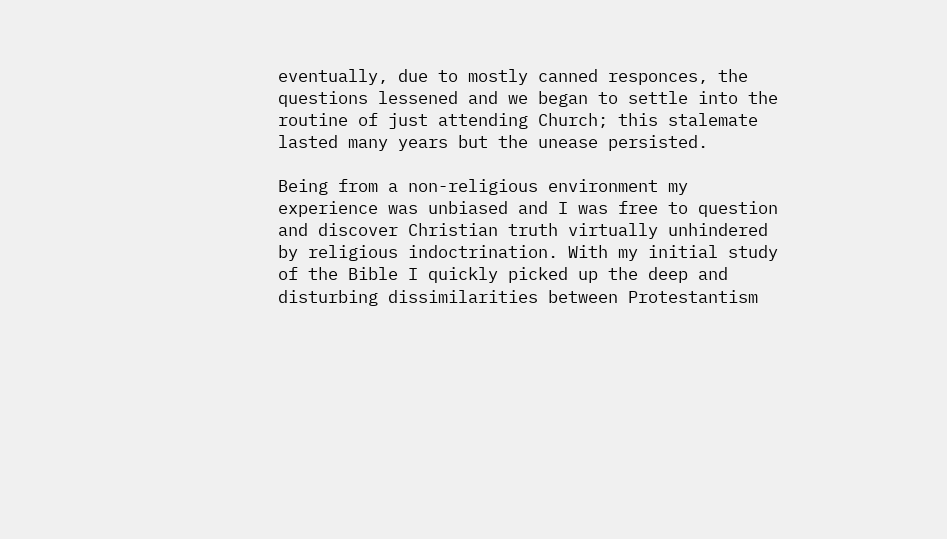eventually, due to mostly canned responces, the questions lessened and we began to settle into the routine of just attending Church; this stalemate lasted many years but the unease persisted.

Being from a non-religious environment my experience was unbiased and I was free to question and discover Christian truth virtually unhindered by religious indoctrination. With my initial study of the Bible I quickly picked up the deep and disturbing dissimilarities between Protestantism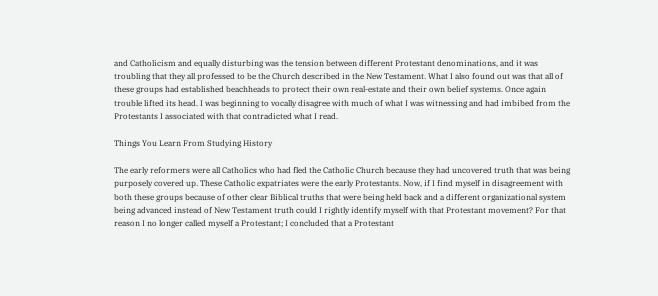and Catholicism and equally disturbing was the tension between different Protestant denominations, and it was troubling that they all professed to be the Church described in the New Testament. What I also found out was that all of these groups had established beachheads to protect their own real-estate and their own belief systems. Once again trouble lifted its head. I was beginning to vocally disagree with much of what I was witnessing and had imbibed from the Protestants I associated with that contradicted what I read.

Things You Learn From Studying History

The early reformers were all Catholics who had fled the Catholic Church because they had uncovered truth that was being purposely covered up. These Catholic expatriates were the early Protestants. Now, if I find myself in disagreement with both these groups because of other clear Biblical truths that were being held back and a different organizational system being advanced instead of New Testament truth could I rightly identify myself with that Protestant movement? For that reason I no longer called myself a Protestant; I concluded that a Protestant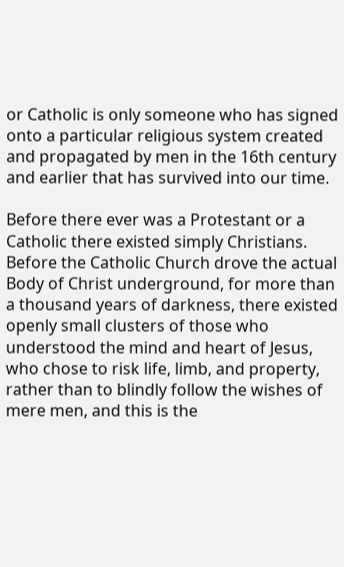or Catholic is only someone who has signed onto a particular religious system created and propagated by men in the 16th century and earlier that has survived into our time.

Before there ever was a Protestant or a Catholic there existed simply Christians. Before the Catholic Church drove the actual Body of Christ underground, for more than a thousand years of darkness, there existed openly small clusters of those who understood the mind and heart of Jesus, who chose to risk life, limb, and property, rather than to blindly follow the wishes of mere men, and this is the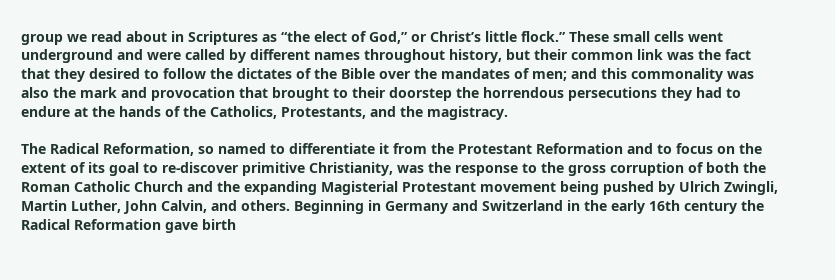group we read about in Scriptures as “the elect of God,” or Christ’s little flock.” These small cells went underground and were called by different names throughout history, but their common link was the fact that they desired to follow the dictates of the Bible over the mandates of men; and this commonality was also the mark and provocation that brought to their doorstep the horrendous persecutions they had to endure at the hands of the Catholics, Protestants, and the magistracy.

The Radical Reformation, so named to differentiate it from the Protestant Reformation and to focus on the extent of its goal to re-discover primitive Christianity, was the response to the gross corruption of both the Roman Catholic Church and the expanding Magisterial Protestant movement being pushed by Ulrich Zwingli, Martin Luther, John Calvin, and others. Beginning in Germany and Switzerland in the early 16th century the Radical Reformation gave birth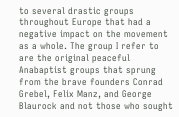to several drastic groups throughout Europe that had a negative impact on the movement as a whole. The group I refer to are the original peaceful Anabaptist groups that sprung from the brave founders Conrad Grebel, Felix Manz, and George Blaurock and not those who sought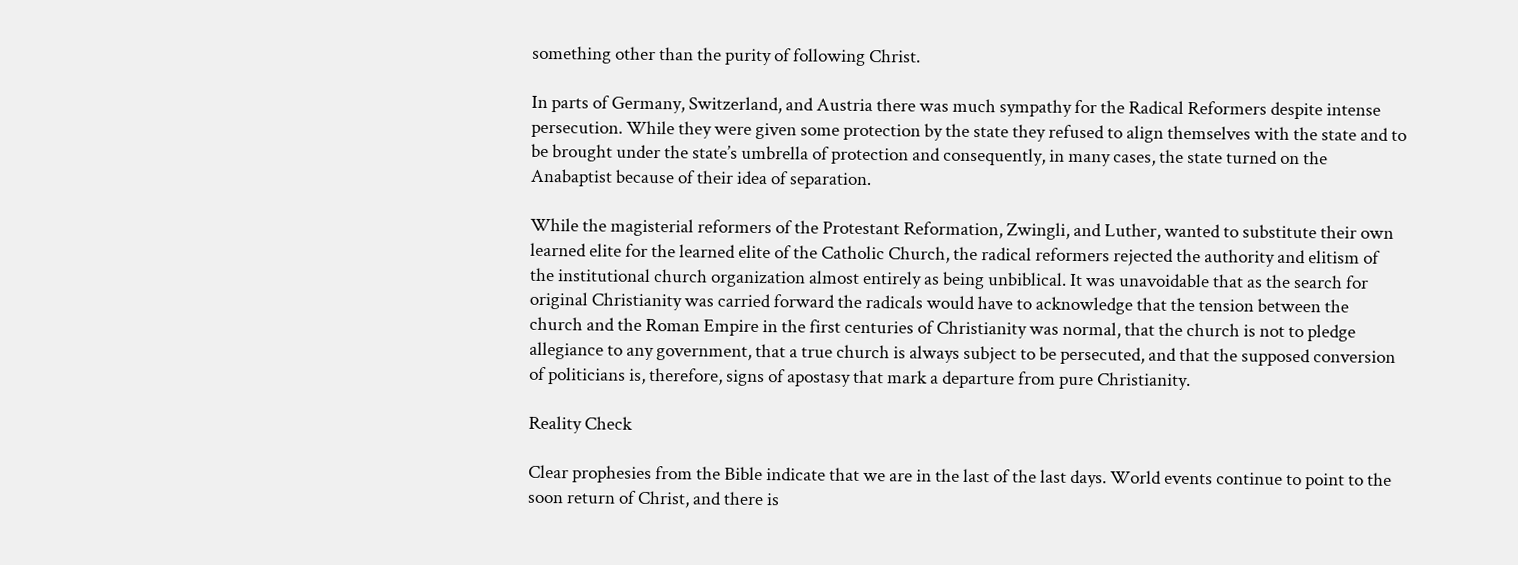something other than the purity of following Christ.

In parts of Germany, Switzerland, and Austria there was much sympathy for the Radical Reformers despite intense persecution. While they were given some protection by the state they refused to align themselves with the state and to be brought under the state’s umbrella of protection and consequently, in many cases, the state turned on the Anabaptist because of their idea of separation.

While the magisterial reformers of the Protestant Reformation, Zwingli, and Luther, wanted to substitute their own learned elite for the learned elite of the Catholic Church, the radical reformers rejected the authority and elitism of the institutional church organization almost entirely as being unbiblical. It was unavoidable that as the search for original Christianity was carried forward the radicals would have to acknowledge that the tension between the church and the Roman Empire in the first centuries of Christianity was normal, that the church is not to pledge allegiance to any government, that a true church is always subject to be persecuted, and that the supposed conversion of politicians is, therefore, signs of apostasy that mark a departure from pure Christianity.

Reality Check

Clear prophesies from the Bible indicate that we are in the last of the last days. World events continue to point to the soon return of Christ, and there is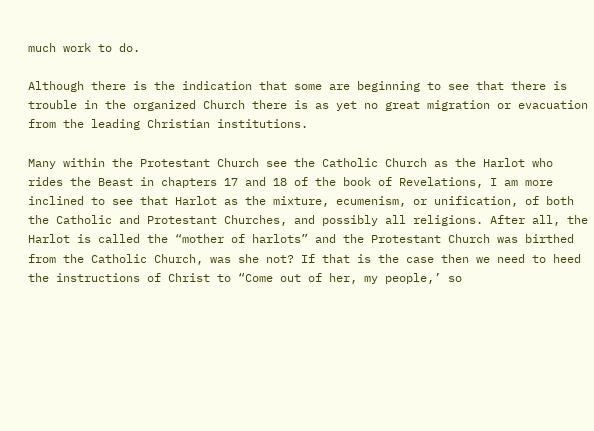much work to do.

Although there is the indication that some are beginning to see that there is trouble in the organized Church there is as yet no great migration or evacuation from the leading Christian institutions.

Many within the Protestant Church see the Catholic Church as the Harlot who rides the Beast in chapters 17 and 18 of the book of Revelations, I am more inclined to see that Harlot as the mixture, ecumenism, or unification, of both the Catholic and Protestant Churches, and possibly all religions. After all, the Harlot is called the “mother of harlots” and the Protestant Church was birthed from the Catholic Church, was she not? If that is the case then we need to heed the instructions of Christ to “Come out of her, my people,’ so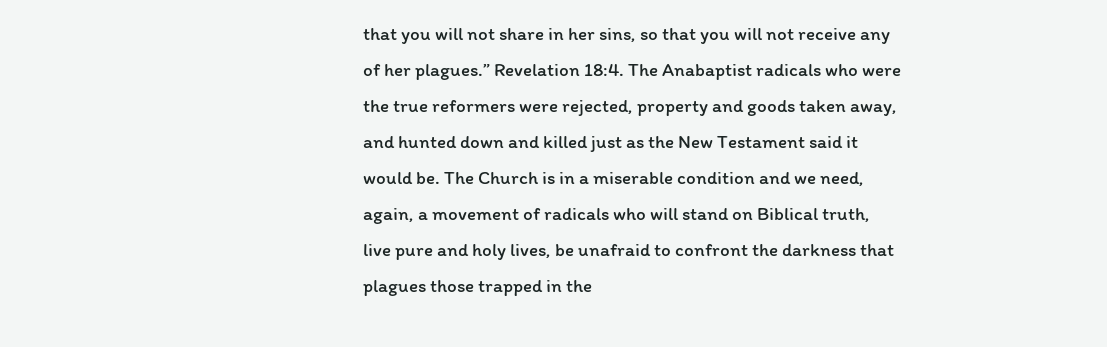that you will not share in her sins, so that you will not receive any of her plagues.” Revelation 18:4. The Anabaptist radicals who were the true reformers were rejected, property and goods taken away, and hunted down and killed just as the New Testament said it would be. The Church is in a miserable condition and we need, again, a movement of radicals who will stand on Biblical truth, live pure and holy lives, be unafraid to confront the darkness that plagues those trapped in the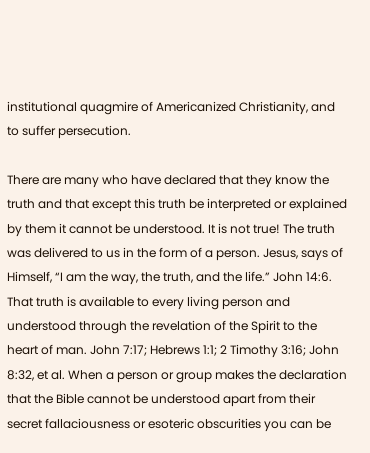institutional quagmire of Americanized Christianity, and to suffer persecution.

There are many who have declared that they know the truth and that except this truth be interpreted or explained by them it cannot be understood. It is not true! The truth was delivered to us in the form of a person. Jesus, says of Himself, “I am the way, the truth, and the life.” John 14:6. That truth is available to every living person and understood through the revelation of the Spirit to the heart of man. John 7:17; Hebrews 1:1; 2 Timothy 3:16; John 8:32, et al. When a person or group makes the declaration that the Bible cannot be understood apart from their secret fallaciousness or esoteric obscurities you can be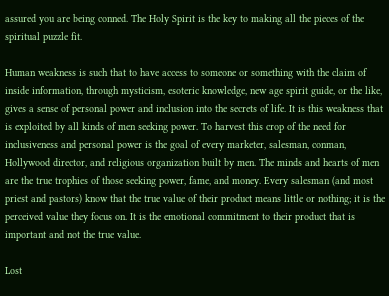assured you are being conned. The Holy Spirit is the key to making all the pieces of the spiritual puzzle fit.

Human weakness is such that to have access to someone or something with the claim of inside information, through mysticism, esoteric knowledge, new age spirit guide, or the like, gives a sense of personal power and inclusion into the secrets of life. It is this weakness that is exploited by all kinds of men seeking power. To harvest this crop of the need for inclusiveness and personal power is the goal of every marketer, salesman, conman, Hollywood director, and religious organization built by men. The minds and hearts of men are the true trophies of those seeking power, fame, and money. Every salesman (and most priest and pastors) know that the true value of their product means little or nothing; it is the perceived value they focus on. It is the emotional commitment to their product that is important and not the true value.

Lost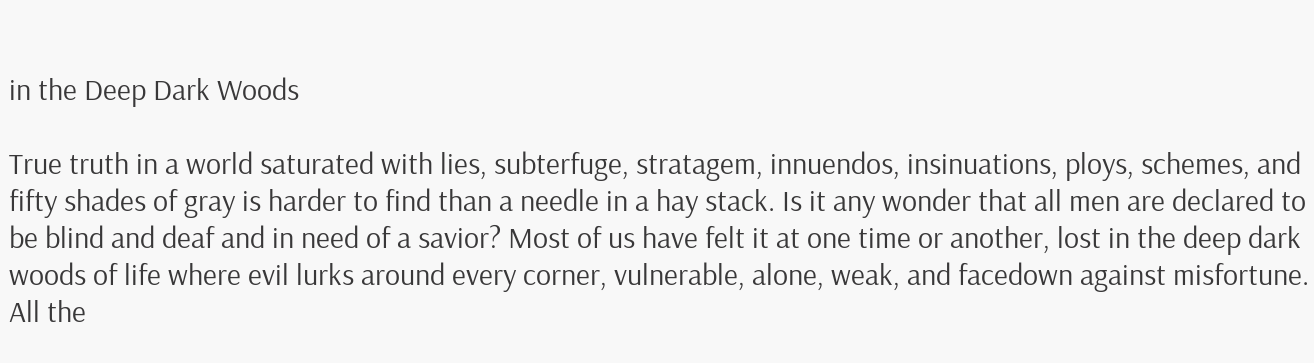in the Deep Dark Woods

True truth in a world saturated with lies, subterfuge, stratagem, innuendos, insinuations, ploys, schemes, and fifty shades of gray is harder to find than a needle in a hay stack. Is it any wonder that all men are declared to be blind and deaf and in need of a savior? Most of us have felt it at one time or another, lost in the deep dark woods of life where evil lurks around every corner, vulnerable, alone, weak, and facedown against misfortune. All the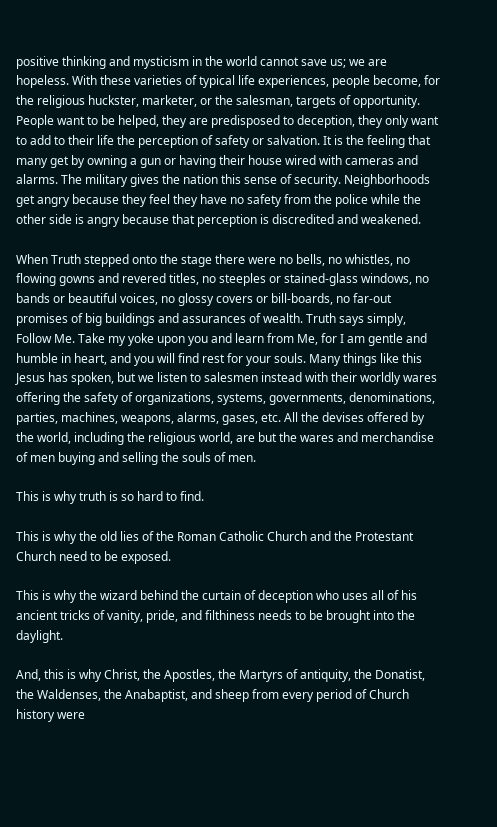positive thinking and mysticism in the world cannot save us; we are hopeless. With these varieties of typical life experiences, people become, for the religious huckster, marketer, or the salesman, targets of opportunity. People want to be helped, they are predisposed to deception, they only want to add to their life the perception of safety or salvation. It is the feeling that many get by owning a gun or having their house wired with cameras and alarms. The military gives the nation this sense of security. Neighborhoods get angry because they feel they have no safety from the police while the other side is angry because that perception is discredited and weakened.

When Truth stepped onto the stage there were no bells, no whistles, no flowing gowns and revered titles, no steeples or stained-glass windows, no bands or beautiful voices, no glossy covers or bill-boards, no far-out promises of big buildings and assurances of wealth. Truth says simply, Follow Me. Take my yoke upon you and learn from Me, for I am gentle and humble in heart, and you will find rest for your souls. Many things like this Jesus has spoken, but we listen to salesmen instead with their worldly wares offering the safety of organizations, systems, governments, denominations, parties, machines, weapons, alarms, gases, etc. All the devises offered by the world, including the religious world, are but the wares and merchandise of men buying and selling the souls of men.

This is why truth is so hard to find.

This is why the old lies of the Roman Catholic Church and the Protestant Church need to be exposed.

This is why the wizard behind the curtain of deception who uses all of his ancient tricks of vanity, pride, and filthiness needs to be brought into the daylight.

And, this is why Christ, the Apostles, the Martyrs of antiquity, the Donatist, the Waldenses, the Anabaptist, and sheep from every period of Church history were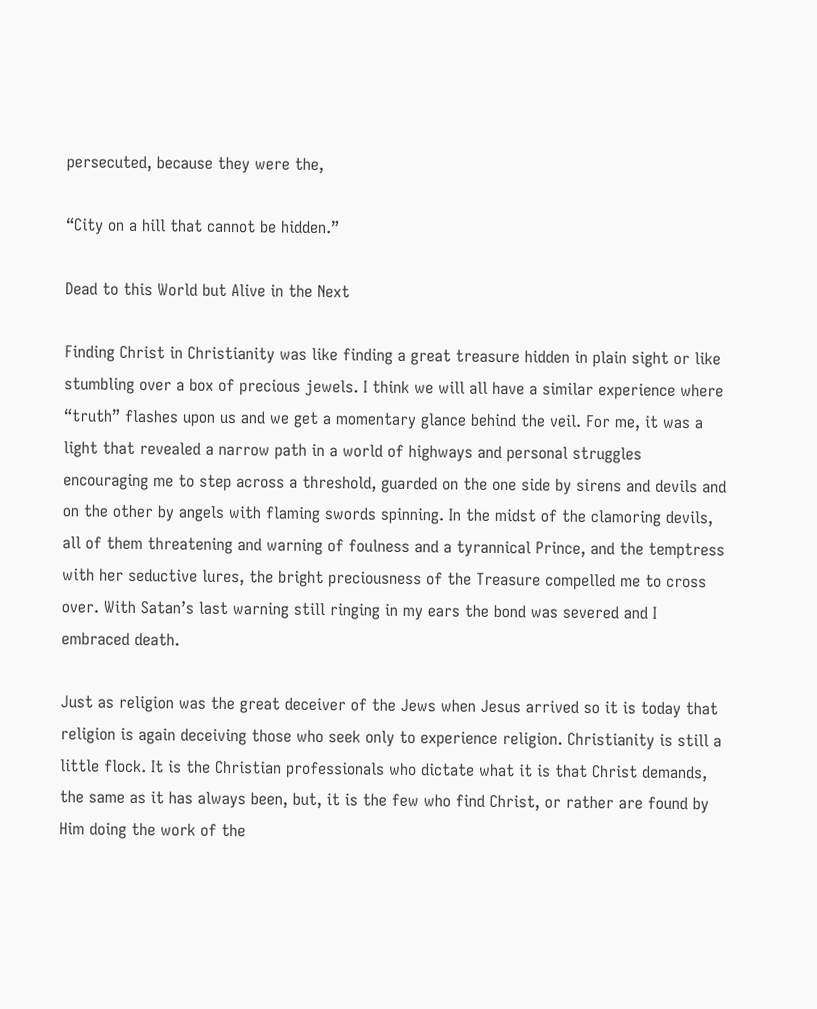persecuted, because they were the,

“City on a hill that cannot be hidden.”

Dead to this World but Alive in the Next

Finding Christ in Christianity was like finding a great treasure hidden in plain sight or like stumbling over a box of precious jewels. I think we will all have a similar experience where “truth” flashes upon us and we get a momentary glance behind the veil. For me, it was a light that revealed a narrow path in a world of highways and personal struggles encouraging me to step across a threshold, guarded on the one side by sirens and devils and on the other by angels with flaming swords spinning. In the midst of the clamoring devils, all of them threatening and warning of foulness and a tyrannical Prince, and the temptress with her seductive lures, the bright preciousness of the Treasure compelled me to cross over. With Satan’s last warning still ringing in my ears the bond was severed and I embraced death.

Just as religion was the great deceiver of the Jews when Jesus arrived so it is today that religion is again deceiving those who seek only to experience religion. Christianity is still a little flock. It is the Christian professionals who dictate what it is that Christ demands, the same as it has always been, but, it is the few who find Christ, or rather are found by Him doing the work of the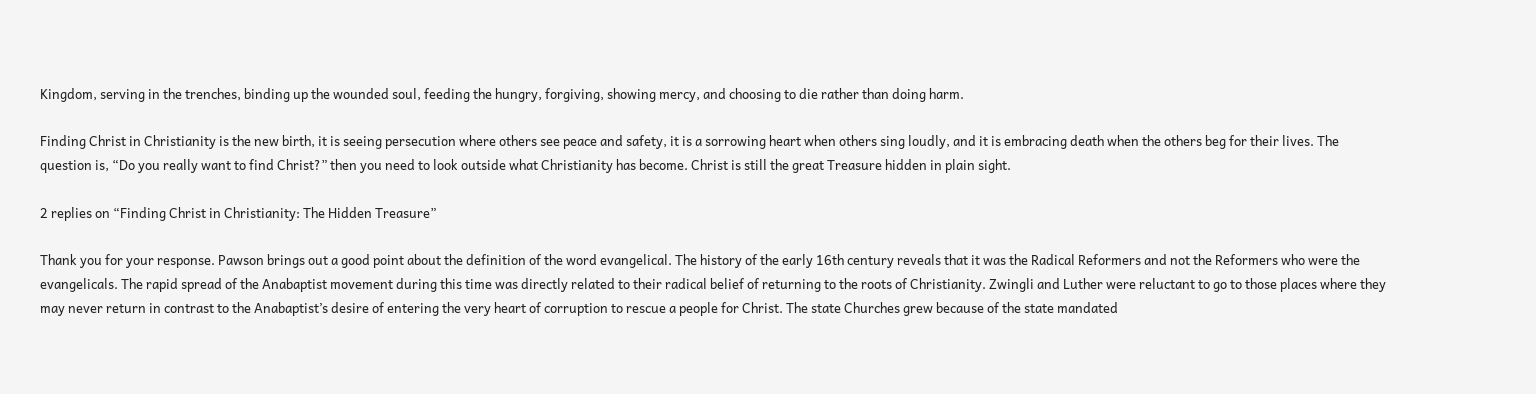Kingdom, serving in the trenches, binding up the wounded soul, feeding the hungry, forgiving, showing mercy, and choosing to die rather than doing harm.

Finding Christ in Christianity is the new birth, it is seeing persecution where others see peace and safety, it is a sorrowing heart when others sing loudly, and it is embracing death when the others beg for their lives. The question is, “Do you really want to find Christ?” then you need to look outside what Christianity has become. Christ is still the great Treasure hidden in plain sight.

2 replies on “Finding Christ in Christianity: The Hidden Treasure”

Thank you for your response. Pawson brings out a good point about the definition of the word evangelical. The history of the early 16th century reveals that it was the Radical Reformers and not the Reformers who were the evangelicals. The rapid spread of the Anabaptist movement during this time was directly related to their radical belief of returning to the roots of Christianity. Zwingli and Luther were reluctant to go to those places where they may never return in contrast to the Anabaptist’s desire of entering the very heart of corruption to rescue a people for Christ. The state Churches grew because of the state mandated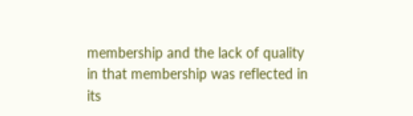membership and the lack of quality in that membership was reflected in its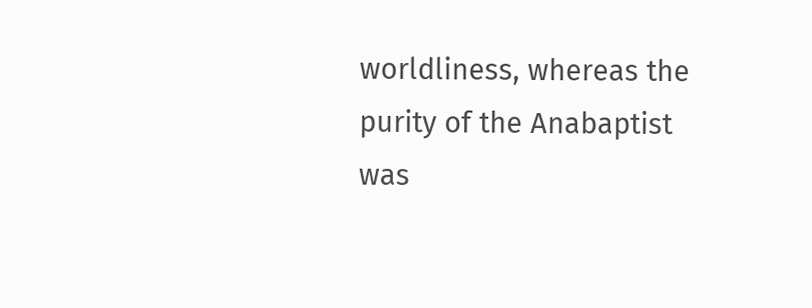worldliness, whereas the purity of the Anabaptist was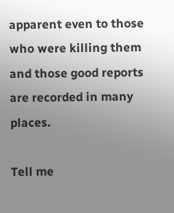apparent even to those who were killing them and those good reports are recorded in many places.

Tell me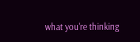what you're thinking